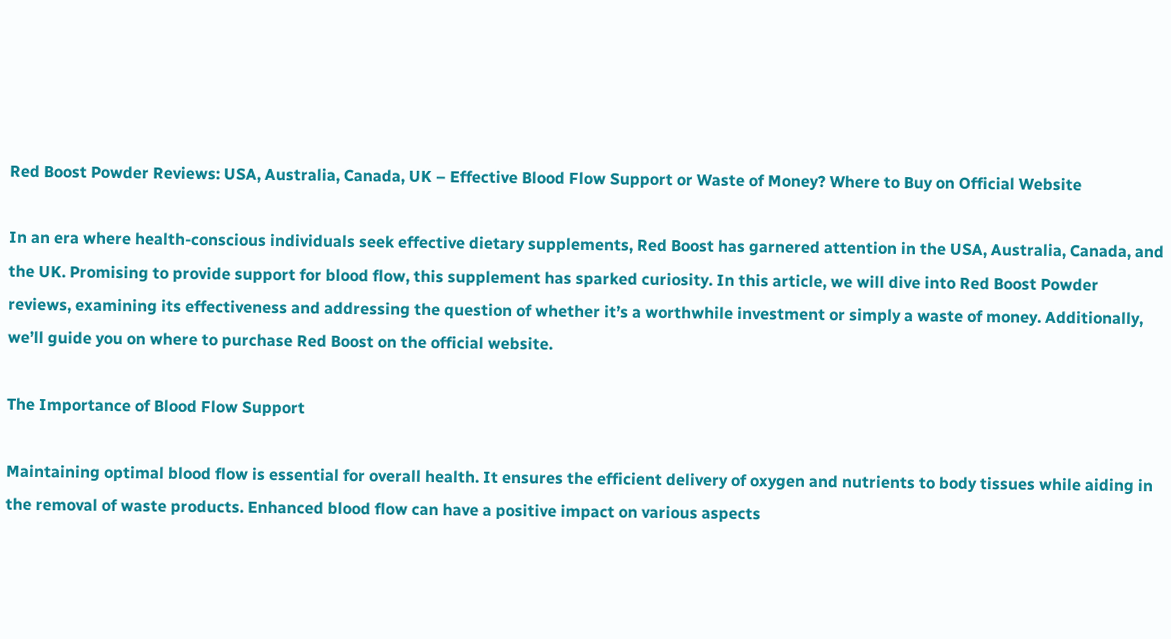Red Boost Powder Reviews: USA, Australia, Canada, UK – Effective Blood Flow Support or Waste of Money? Where to Buy on Official Website

In an era where health-conscious individuals seek effective dietary supplements, Red Boost has garnered attention in the USA, Australia, Canada, and the UK. Promising to provide support for blood flow, this supplement has sparked curiosity. In this article, we will dive into Red Boost Powder reviews, examining its effectiveness and addressing the question of whether it’s a worthwhile investment or simply a waste of money. Additionally, we’ll guide you on where to purchase Red Boost on the official website.

The Importance of Blood Flow Support

Maintaining optimal blood flow is essential for overall health. It ensures the efficient delivery of oxygen and nutrients to body tissues while aiding in the removal of waste products. Enhanced blood flow can have a positive impact on various aspects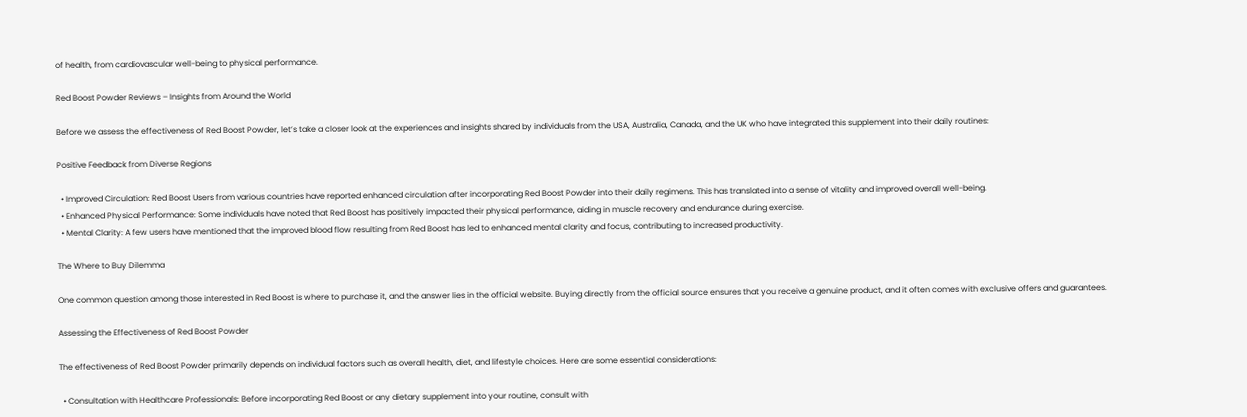of health, from cardiovascular well-being to physical performance.

Red Boost Powder Reviews – Insights from Around the World

Before we assess the effectiveness of Red Boost Powder, let’s take a closer look at the experiences and insights shared by individuals from the USA, Australia, Canada, and the UK who have integrated this supplement into their daily routines:

Positive Feedback from Diverse Regions

  • Improved Circulation: Red Boost Users from various countries have reported enhanced circulation after incorporating Red Boost Powder into their daily regimens. This has translated into a sense of vitality and improved overall well-being.
  • Enhanced Physical Performance: Some individuals have noted that Red Boost has positively impacted their physical performance, aiding in muscle recovery and endurance during exercise.
  • Mental Clarity: A few users have mentioned that the improved blood flow resulting from Red Boost has led to enhanced mental clarity and focus, contributing to increased productivity.

The Where to Buy Dilemma

One common question among those interested in Red Boost is where to purchase it, and the answer lies in the official website. Buying directly from the official source ensures that you receive a genuine product, and it often comes with exclusive offers and guarantees.

Assessing the Effectiveness of Red Boost Powder

The effectiveness of Red Boost Powder primarily depends on individual factors such as overall health, diet, and lifestyle choices. Here are some essential considerations:

  • Consultation with Healthcare Professionals: Before incorporating Red Boost or any dietary supplement into your routine, consult with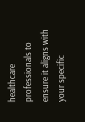healthcare professionals to ensure it aligns with your specific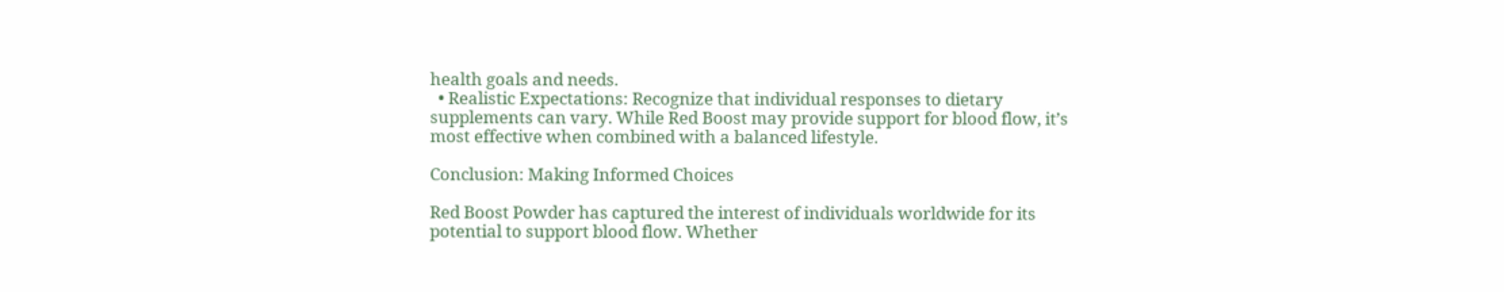health goals and needs.
  • Realistic Expectations: Recognize that individual responses to dietary supplements can vary. While Red Boost may provide support for blood flow, it’s most effective when combined with a balanced lifestyle.

Conclusion: Making Informed Choices

Red Boost Powder has captured the interest of individuals worldwide for its potential to support blood flow. Whether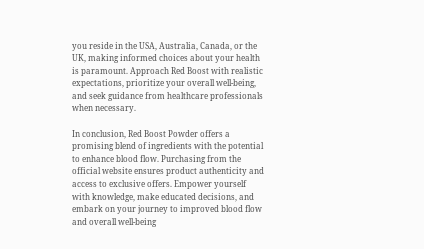you reside in the USA, Australia, Canada, or the UK, making informed choices about your health is paramount. Approach Red Boost with realistic expectations, prioritize your overall well-being, and seek guidance from healthcare professionals when necessary.

In conclusion, Red Boost Powder offers a promising blend of ingredients with the potential to enhance blood flow. Purchasing from the official website ensures product authenticity and access to exclusive offers. Empower yourself with knowledge, make educated decisions, and embark on your journey to improved blood flow and overall well-being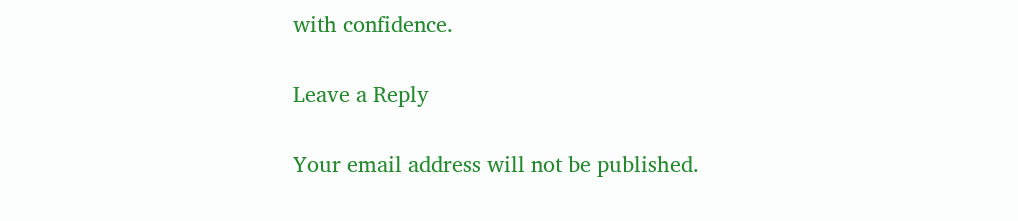with confidence.

Leave a Reply

Your email address will not be published.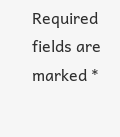Required fields are marked *